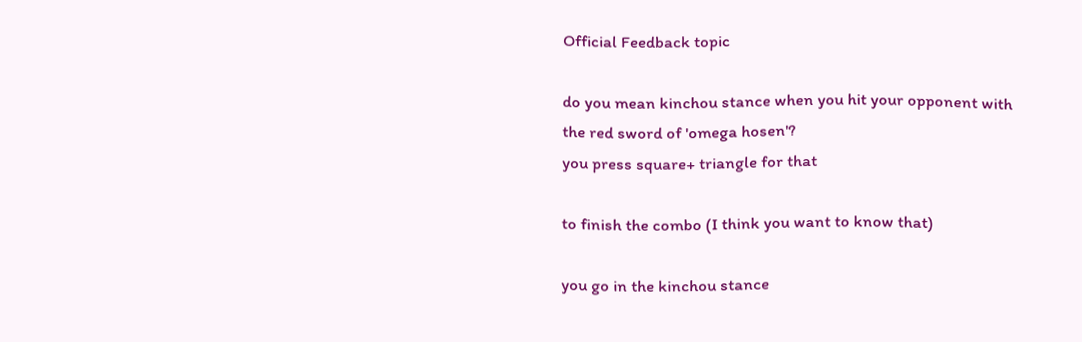Official Feedback topic

do you mean kinchou stance when you hit your opponent with the red sword of 'omega hosen'?
you press square+ triangle for that

to finish the combo (I think you want to know that)

you go in the kinchou stance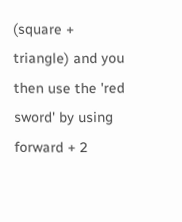(square + triangle) and you then use the 'red sword' by using forward + 2